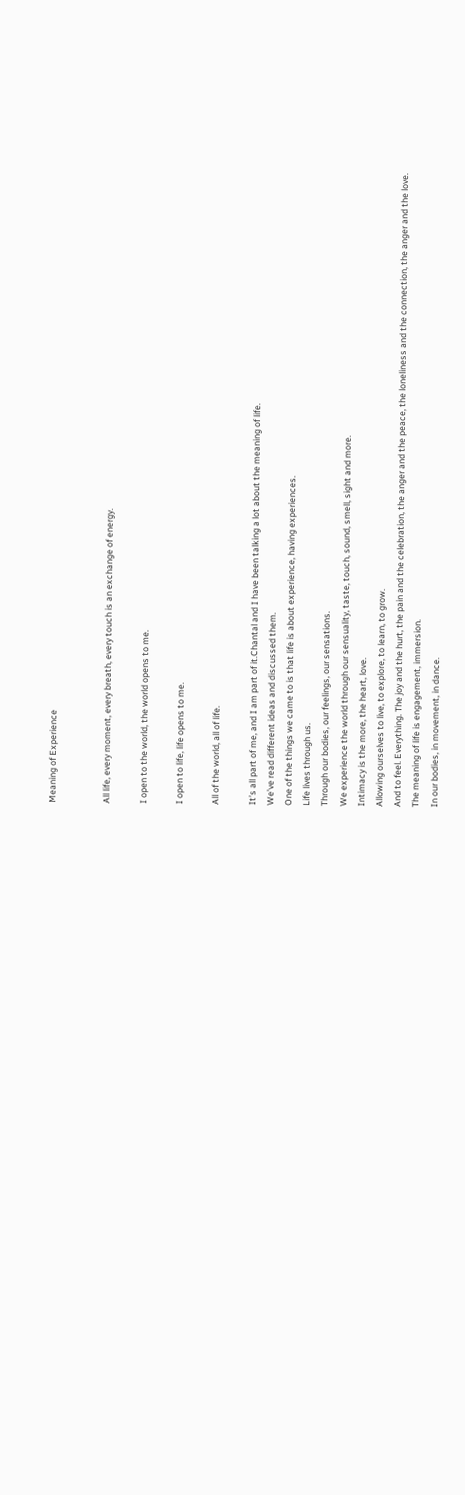Meaning of Experience


All life, every moment, every breath, every touch is an exchange of energy.

I open to the world, the world opens to me.

I open to life, life opens to me.

All of the world, all of life.

It’s all part of me, and I am part of it.Chantal and I have been talking a lot about the meaning of life.
We’ve read different ideas and discussed them.
One of the things we came to is that life is about experience, having experiences.
Life lives through us.
Through our bodies, our feelings, our sensations.
We experience the world through our sensuality, taste, touch, sound, smell, sight and more.
Intimacy is the more, the heart, love.
Allowing ourselves to live, to explore, to learn, to grow.
And to feel. Everything. The joy and the hurt, the pain and the celebration, the anger and the peace, the loneliness and the connection, the anger and the love.
The meaning of life is engagement, immersion.
In our bodies, in movement, in dance.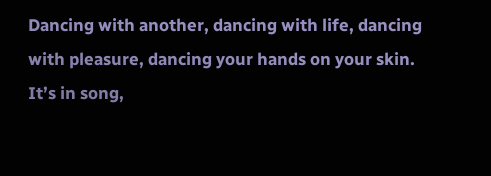Dancing with another, dancing with life, dancing with pleasure, dancing your hands on your skin.
It’s in song,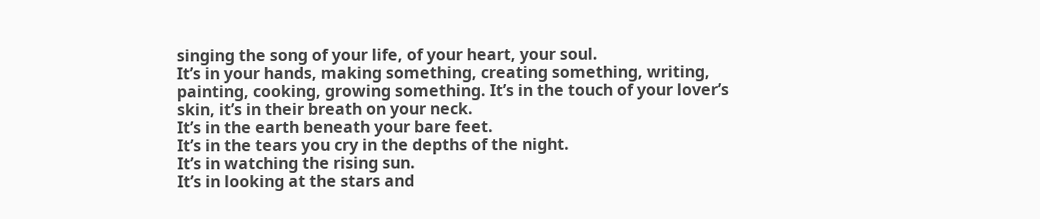singing the song of your life, of your heart, your soul.
It’s in your hands, making something, creating something, writing, painting, cooking, growing something. It’s in the touch of your lover’s skin, it’s in their breath on your neck.
It’s in the earth beneath your bare feet.
It’s in the tears you cry in the depths of the night.
It’s in watching the rising sun.
It’s in looking at the stars and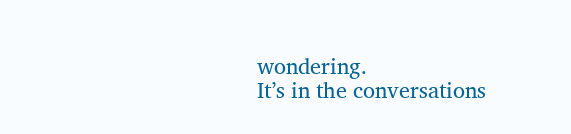wondering.
It’s in the conversations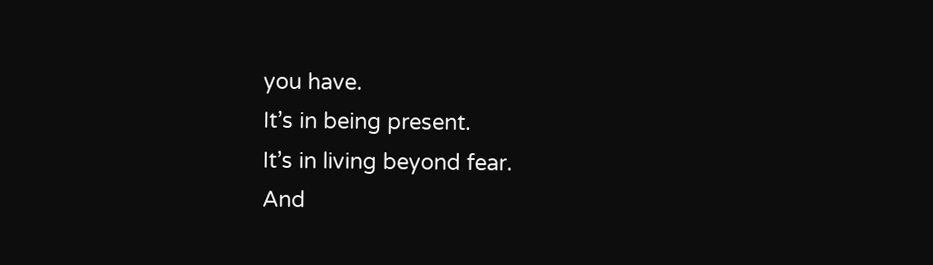you have.
It’s in being present.
It’s in living beyond fear.
And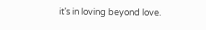it’s in loving beyond love.